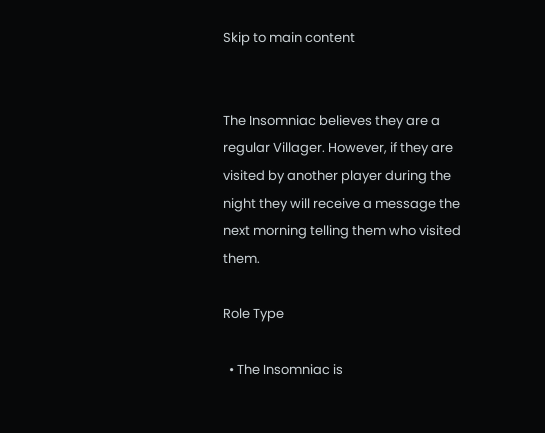Skip to main content


The Insomniac believes they are a regular Villager. However, if they are visited by another player during the night they will receive a message the next morning telling them who visited them.

Role Type

  • The Insomniac is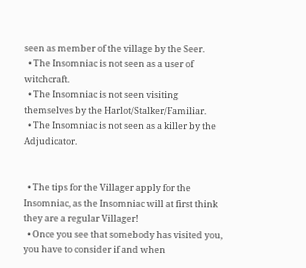seen as member of the village by the Seer.
  • The Insomniac is not seen as a user of witchcraft.
  • The Insomniac is not seen visiting themselves by the Harlot/Stalker/Familiar.
  • The Insomniac is not seen as a killer by the Adjudicator.


  • The tips for the Villager apply for the Insomniac, as the Insomniac will at first think they are a regular Villager!
  • Once you see that somebody has visited you, you have to consider if and when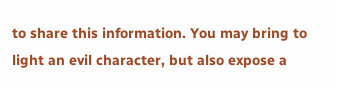to share this information. You may bring to light an evil character, but also expose a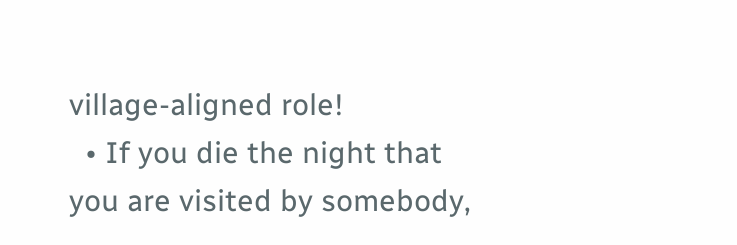village-aligned role!
  • If you die the night that you are visited by somebody,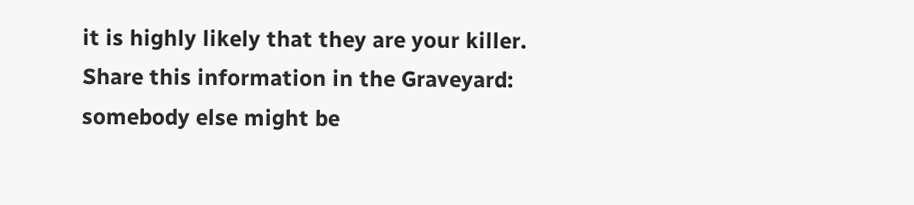it is highly likely that they are your killer. Share this information in the Graveyard: somebody else might be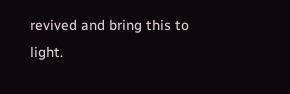revived and bring this to light.